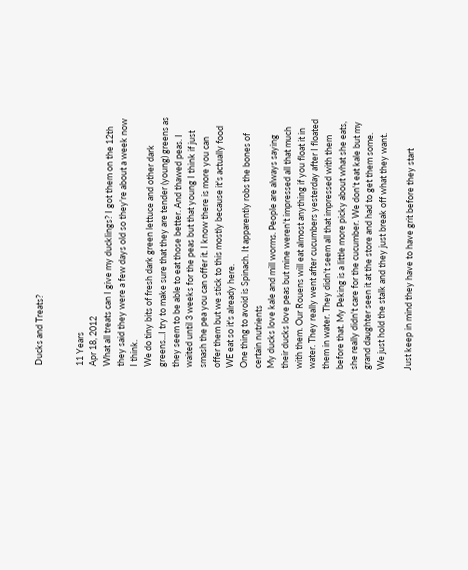Ducks and Treats?


11 Years
Apr 18, 2012
What all treats can I give my ducklings? I got them on the 12th they said they were a few days old so they're about a week now I think.
We do tiny bits of fresh dark green lettuce and other dark greens...I try to make sure that they are tender (young) greens as they seem to be able to eat those better. And thawed peas. I waited until 3 weeks for the peas but that young I think if just smash the pea you can offer it. I know there is more you can offer them but we stick to this mostly because it's actually food WE eat so it's already here.
One thing to avoid is Spinach. It apparently robs the bones of certain nutrients
My ducks love kale and mill worms. People are always saying their ducks love peas but mine weren't impressed all that much with them. Our Rouens will eat almost anything if you float it in water. They really went after cucumbers yesterday after I floated them in water. They didn't seem all that impressed with them before that. My Peking is a little more picky about what she eats, she really didn't care for the cucumber. We don't eat kale but my grand daughter seen it at the store and had to get them some. We just hold the stalk and they just break off what they want.

Just keep in mind they have to have grit before they start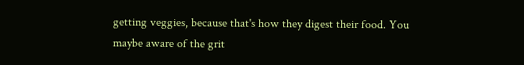getting veggies, because that's how they digest their food. You maybe aware of the grit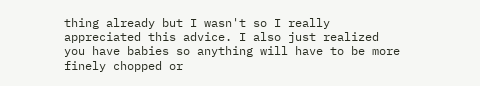thing already but I wasn't so I really appreciated this advice. I also just realized you have babies so anything will have to be more finely chopped or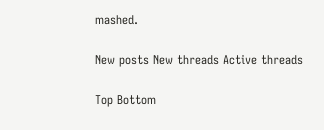mashed.

New posts New threads Active threads

Top Bottom